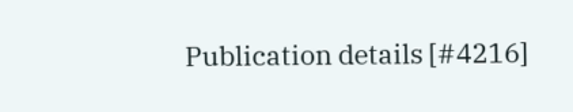Publication details [#4216]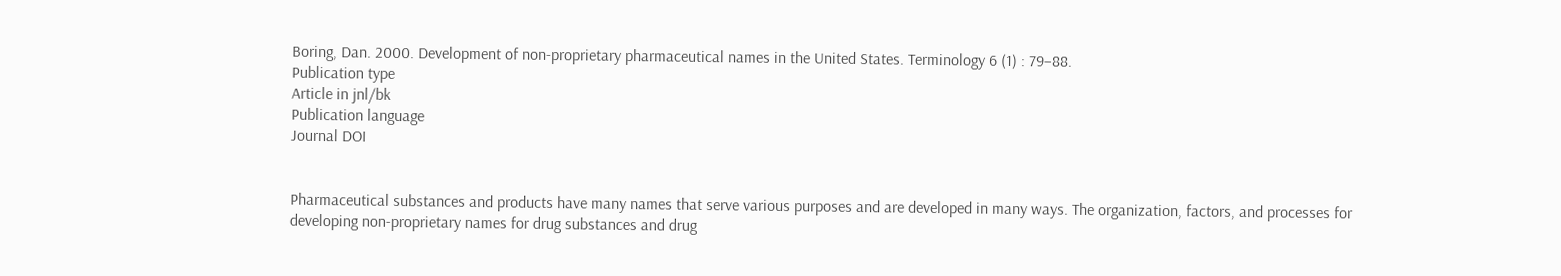Boring, Dan. 2000. Development of non-proprietary pharmaceutical names in the United States. Terminology 6 (1) : 79–88.
Publication type
Article in jnl/bk
Publication language
Journal DOI


Pharmaceutical substances and products have many names that serve various purposes and are developed in many ways. The organization, factors, and processes for developing non-proprietary names for drug substances and drug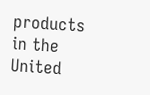products in the United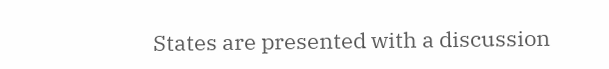States are presented with a discussion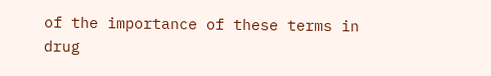of the importance of these terms in drug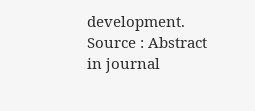development.
Source : Abstract in journal